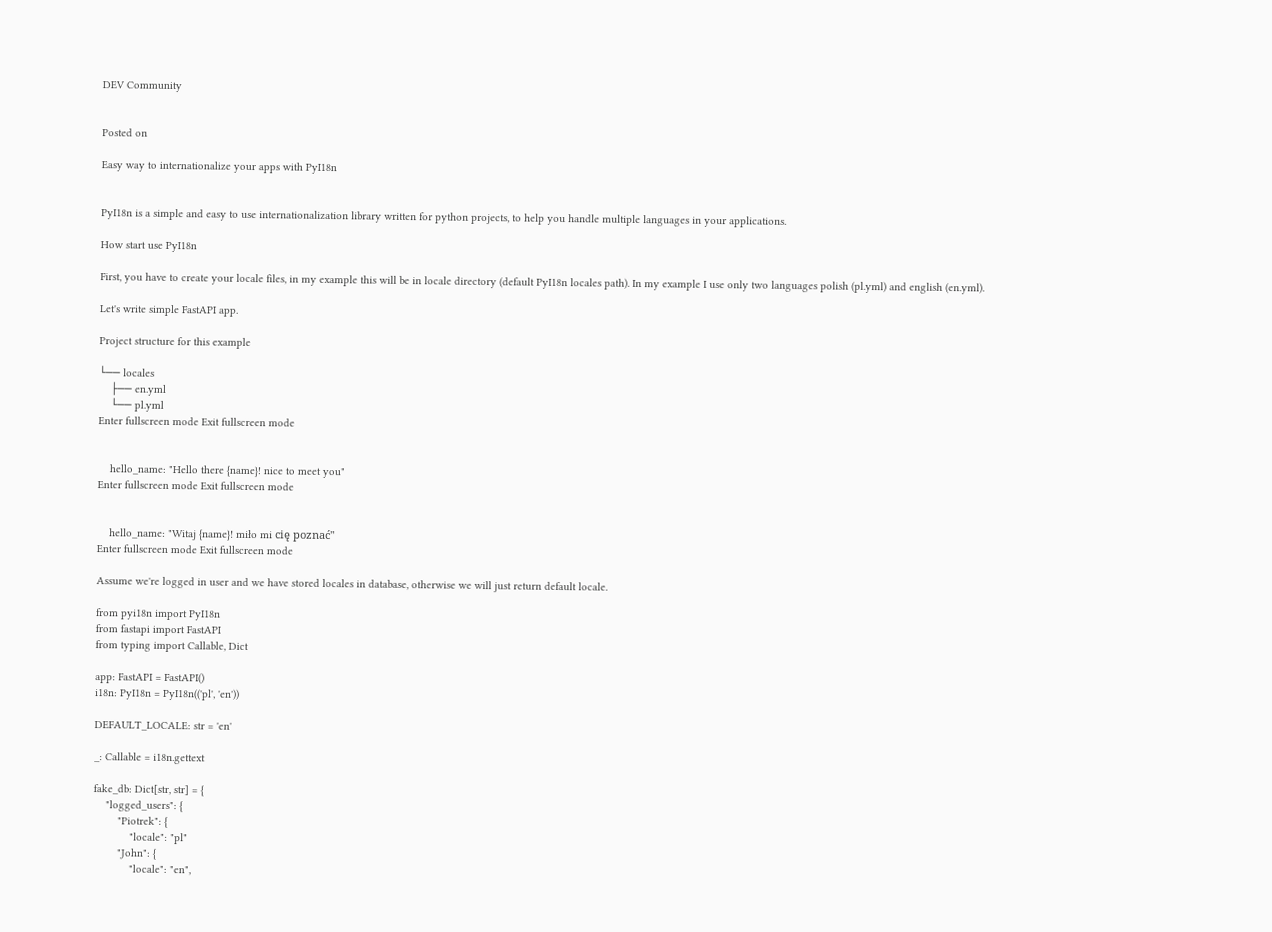DEV Community


Posted on

Easy way to internationalize your apps with PyI18n


PyI18n is a simple and easy to use internationalization library written for python projects, to help you handle multiple languages in your applications.

How start use PyI18n

First, you have to create your locale files, in my example this will be in locale directory (default PyI18n locales path). In my example I use only two languages polish (pl.yml) and english (en.yml).

Let's write simple FastAPI app.

Project structure for this example

└── locales
    ├── en.yml
    └── pl.yml
Enter fullscreen mode Exit fullscreen mode


    hello_name: "Hello there {name}! nice to meet you"
Enter fullscreen mode Exit fullscreen mode


    hello_name: "Witaj {name}! miło mi cię poznać"
Enter fullscreen mode Exit fullscreen mode

Assume we're logged in user and we have stored locales in database, otherwise we will just return default locale.

from pyi18n import PyI18n
from fastapi import FastAPI
from typing import Callable, Dict

app: FastAPI = FastAPI()
i18n: PyI18n = PyI18n(('pl', 'en'))

DEFAULT_LOCALE: str = 'en'

_: Callable = i18n.gettext

fake_db: Dict[str, str] = {
    "logged_users": {
        "Piotrek": {
            "locale": "pl"
        "John": {
            "locale": "en",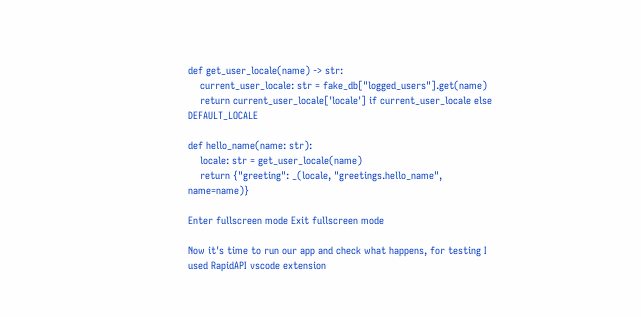def get_user_locale(name) -> str:
    current_user_locale: str = fake_db["logged_users"].get(name)
    return current_user_locale['locale'] if current_user_locale else DEFAULT_LOCALE

def hello_name(name: str):
    locale: str = get_user_locale(name)
    return {"greeting": _(locale, "greetings.hello_name", name=name)}

Enter fullscreen mode Exit fullscreen mode

Now it's time to run our app and check what happens, for testing I used RapidAPI vscode extension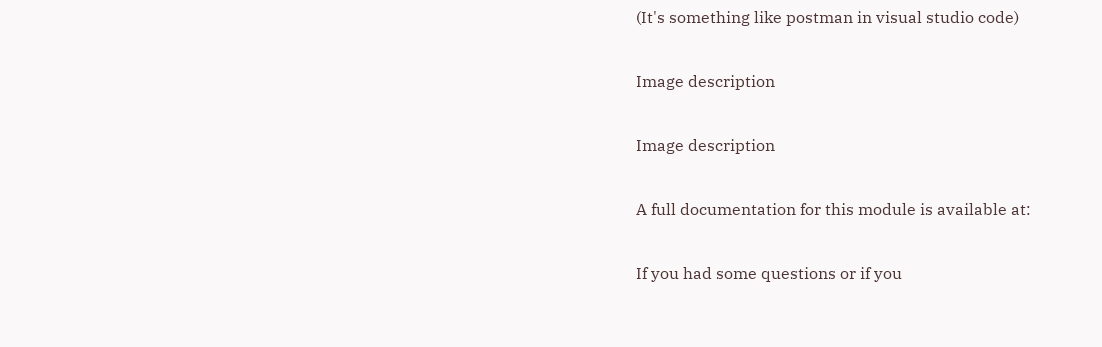(It's something like postman in visual studio code)

Image description

Image description

A full documentation for this module is available at:

If you had some questions or if you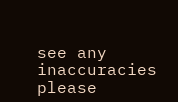see any inaccuracies please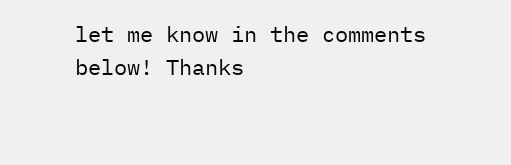let me know in the comments below! Thanks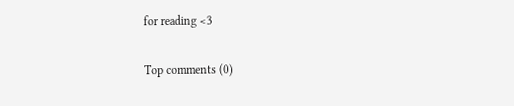for reading <3

Top comments (0)